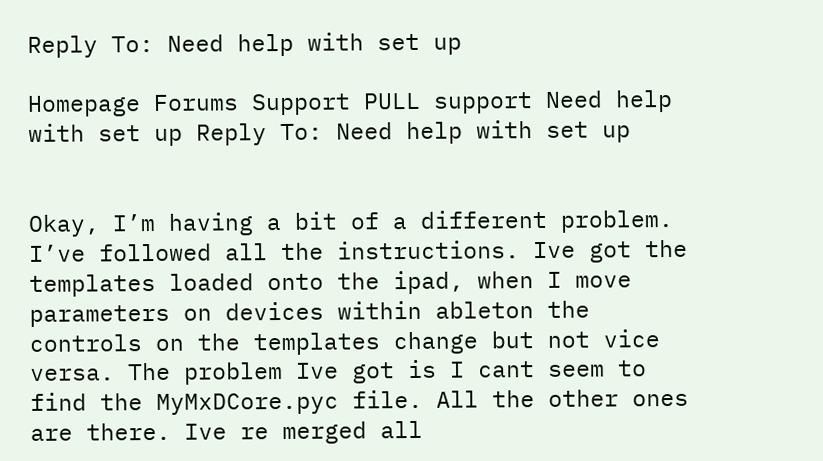Reply To: Need help with set up

Homepage Forums Support PULL support Need help with set up Reply To: Need help with set up


Okay, I’m having a bit of a different problem. I’ve followed all the instructions. Ive got the templates loaded onto the ipad, when I move parameters on devices within ableton the controls on the templates change but not vice versa. The problem Ive got is I cant seem to find the MyMxDCore.pyc file. All the other ones are there. Ive re merged all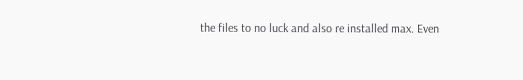the files to no luck and also re installed max. Even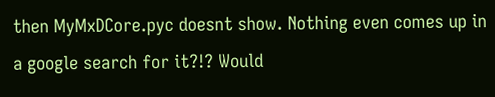then MyMxDCore.pyc doesnt show. Nothing even comes up in a google search for it?!? Would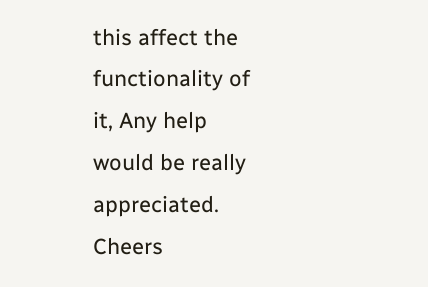this affect the functionality of it, Any help would be really appreciated. Cheers